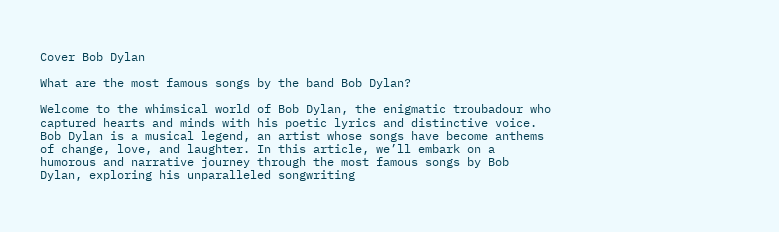Cover Bob Dylan

What are the most famous songs by the band Bob Dylan?

Welcome to the whimsical world of Bob Dylan, the enigmatic troubadour who captured hearts and minds with his poetic lyrics and distinctive voice. Bob Dylan is a musical legend, an artist whose songs have become anthems of change, love, and laughter. In this article, we’ll embark on a humorous and narrative journey through the most famous songs by Bob Dylan, exploring his unparalleled songwriting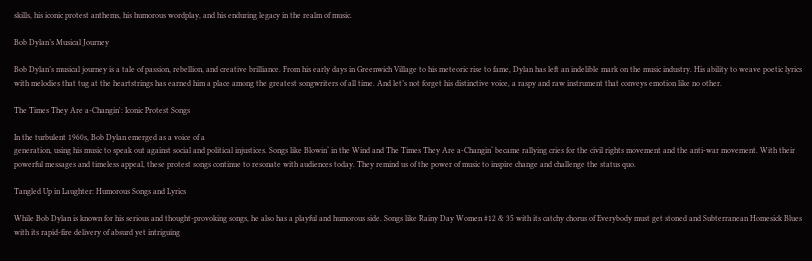skills, his iconic protest anthems, his humorous wordplay, and his enduring legacy in the realm of music.

Bob Dylan’s Musical Journey

Bob Dylan’s musical journey is a tale of passion, rebellion, and creative brilliance. From his early days in Greenwich Village to his meteoric rise to fame, Dylan has left an indelible mark on the music industry. His ability to weave poetic lyrics with melodies that tug at the heartstrings has earned him a place among the greatest songwriters of all time. And let’s not forget his distinctive voice, a raspy and raw instrument that conveys emotion like no other.

The Times They Are a-Changin': Iconic Protest Songs

In the turbulent 1960s, Bob Dylan emerged as a voice of a
generation, using his music to speak out against social and political injustices. Songs like Blowin‘ in the Wind and The Times They Are a-Changin‘ became rallying cries for the civil rights movement and the anti-war movement. With their powerful messages and timeless appeal, these protest songs continue to resonate with audiences today. They remind us of the power of music to inspire change and challenge the status quo.

Tangled Up in Laughter: Humorous Songs and Lyrics

While Bob Dylan is known for his serious and thought-provoking songs, he also has a playful and humorous side. Songs like Rainy Day Women #12 & 35 with its catchy chorus of Everybody must get stoned and Subterranean Homesick Blues with its rapid-fire delivery of absurd yet intriguing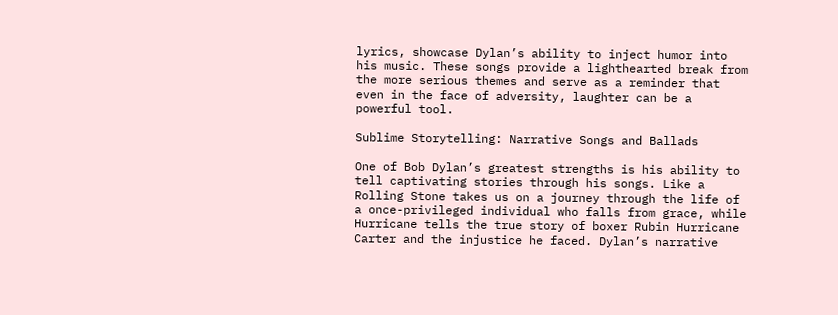lyrics, showcase Dylan’s ability to inject humor into his music. These songs provide a lighthearted break from the more serious themes and serve as a reminder that even in the face of adversity, laughter can be a powerful tool.

Sublime Storytelling: Narrative Songs and Ballads

One of Bob Dylan’s greatest strengths is his ability to tell captivating stories through his songs. Like a Rolling Stone takes us on a journey through the life of a once-privileged individual who falls from grace, while Hurricane tells the true story of boxer Rubin Hurricane Carter and the injustice he faced. Dylan’s narrative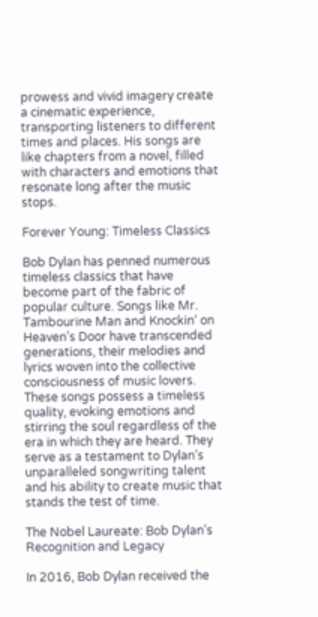prowess and vivid imagery create a cinematic experience, transporting listeners to different times and places. His songs are like chapters from a novel, filled with characters and emotions that resonate long after the music stops.

Forever Young: Timeless Classics

Bob Dylan has penned numerous timeless classics that have become part of the fabric of popular culture. Songs like Mr. Tambourine Man and Knockin‘ on Heaven’s Door have transcended generations, their melodies and lyrics woven into the collective consciousness of music lovers. These songs possess a timeless quality, evoking emotions and stirring the soul regardless of the era in which they are heard. They serve as a testament to Dylan’s unparalleled songwriting talent and his ability to create music that stands the test of time.

The Nobel Laureate: Bob Dylan’s Recognition and Legacy

In 2016, Bob Dylan received the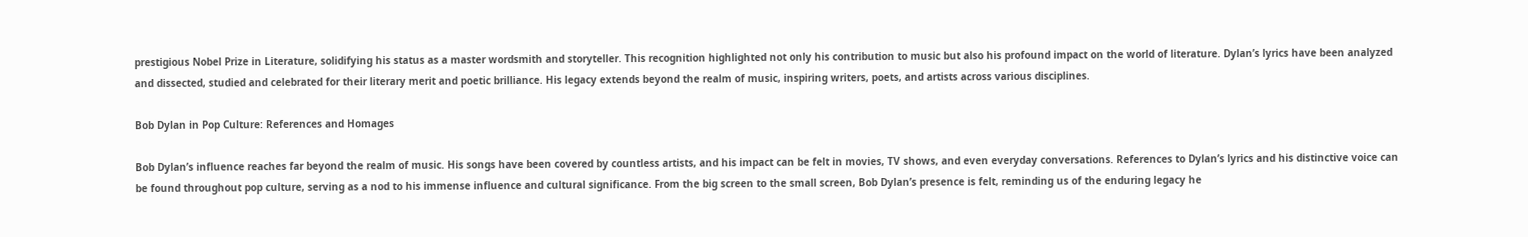prestigious Nobel Prize in Literature, solidifying his status as a master wordsmith and storyteller. This recognition highlighted not only his contribution to music but also his profound impact on the world of literature. Dylan’s lyrics have been analyzed and dissected, studied and celebrated for their literary merit and poetic brilliance. His legacy extends beyond the realm of music, inspiring writers, poets, and artists across various disciplines.

Bob Dylan in Pop Culture: References and Homages

Bob Dylan’s influence reaches far beyond the realm of music. His songs have been covered by countless artists, and his impact can be felt in movies, TV shows, and even everyday conversations. References to Dylan’s lyrics and his distinctive voice can be found throughout pop culture, serving as a nod to his immense influence and cultural significance. From the big screen to the small screen, Bob Dylan’s presence is felt, reminding us of the enduring legacy he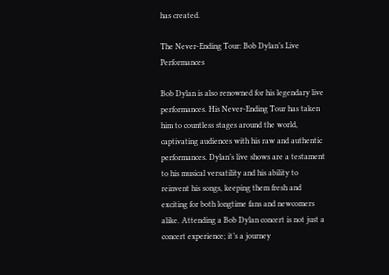has created.

The Never-Ending Tour: Bob Dylan’s Live Performances

Bob Dylan is also renowned for his legendary live performances. His Never-Ending Tour has taken him to countless stages around the world, captivating audiences with his raw and authentic performances. Dylan’s live shows are a testament to his musical versatility and his ability to reinvent his songs, keeping them fresh and exciting for both longtime fans and newcomers alike. Attending a Bob Dylan concert is not just a concert experience; it’s a journey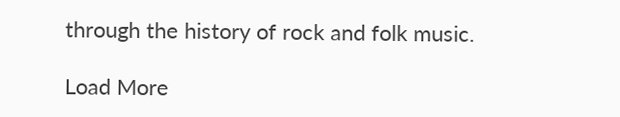through the history of rock and folk music.

Load More